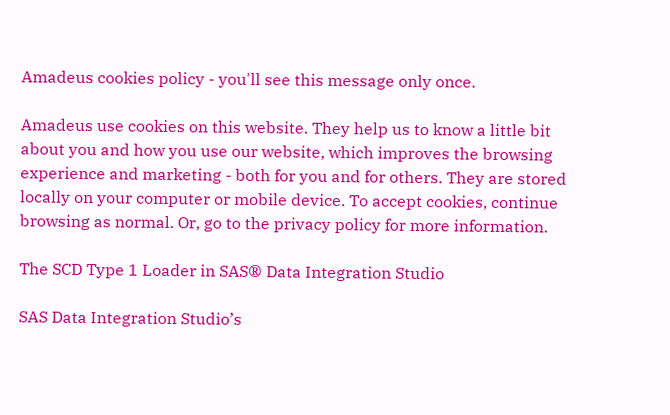Amadeus cookies policy - you'll see this message only once.

Amadeus use cookies on this website. They help us to know a little bit about you and how you use our website, which improves the browsing experience and marketing - both for you and for others. They are stored locally on your computer or mobile device. To accept cookies, continue browsing as normal. Or, go to the privacy policy for more information.

The SCD Type 1 Loader in SAS® Data Integration Studio

SAS Data Integration Studio’s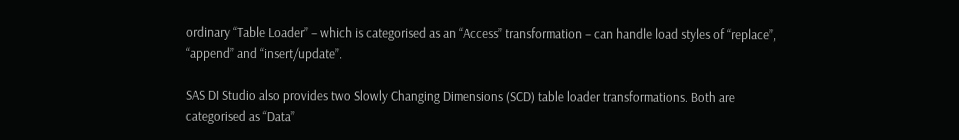ordinary “Table Loader” – which is categorised as an “Access” transformation – can handle load styles of “replace”, “append” and “insert/update”.

SAS DI Studio also provides two Slowly Changing Dimensions (SCD) table loader transformations. Both are categorised as “Data”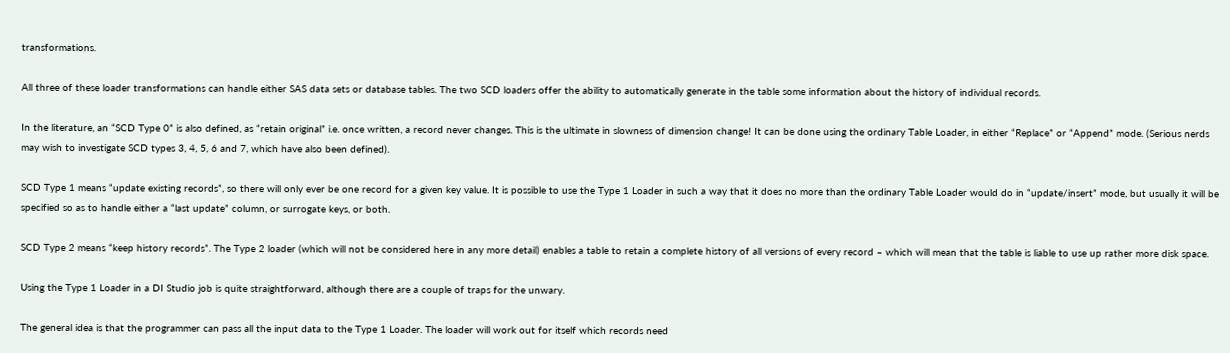transformations.

All three of these loader transformations can handle either SAS data sets or database tables. The two SCD loaders offer the ability to automatically generate in the table some information about the history of individual records.

In the literature, an “SCD Type 0” is also defined, as “retain original” i.e. once written, a record never changes. This is the ultimate in slowness of dimension change! It can be done using the ordinary Table Loader, in either “Replace” or “Append” mode. (Serious nerds may wish to investigate SCD types 3, 4, 5, 6 and 7, which have also been defined).

SCD Type 1 means “update existing records”, so there will only ever be one record for a given key value. It is possible to use the Type 1 Loader in such a way that it does no more than the ordinary Table Loader would do in “update/insert” mode, but usually it will be specified so as to handle either a “last update” column, or surrogate keys, or both.

SCD Type 2 means “keep history records”. The Type 2 loader (which will not be considered here in any more detail) enables a table to retain a complete history of all versions of every record – which will mean that the table is liable to use up rather more disk space.

Using the Type 1 Loader in a DI Studio job is quite straightforward, although there are a couple of traps for the unwary.

The general idea is that the programmer can pass all the input data to the Type 1 Loader. The loader will work out for itself which records need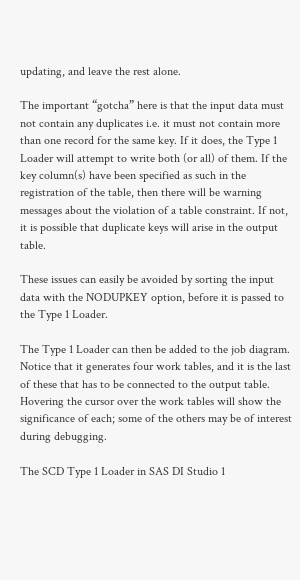updating, and leave the rest alone.

The important “gotcha” here is that the input data must not contain any duplicates i.e. it must not contain more than one record for the same key. If it does, the Type 1 Loader will attempt to write both (or all) of them. If the key column(s) have been specified as such in the registration of the table, then there will be warning messages about the violation of a table constraint. If not, it is possible that duplicate keys will arise in the output table.

These issues can easily be avoided by sorting the input data with the NODUPKEY option, before it is passed to the Type 1 Loader.

The Type 1 Loader can then be added to the job diagram. Notice that it generates four work tables, and it is the last of these that has to be connected to the output table. Hovering the cursor over the work tables will show the significance of each; some of the others may be of interest during debugging.

The SCD Type 1 Loader in SAS DI Studio 1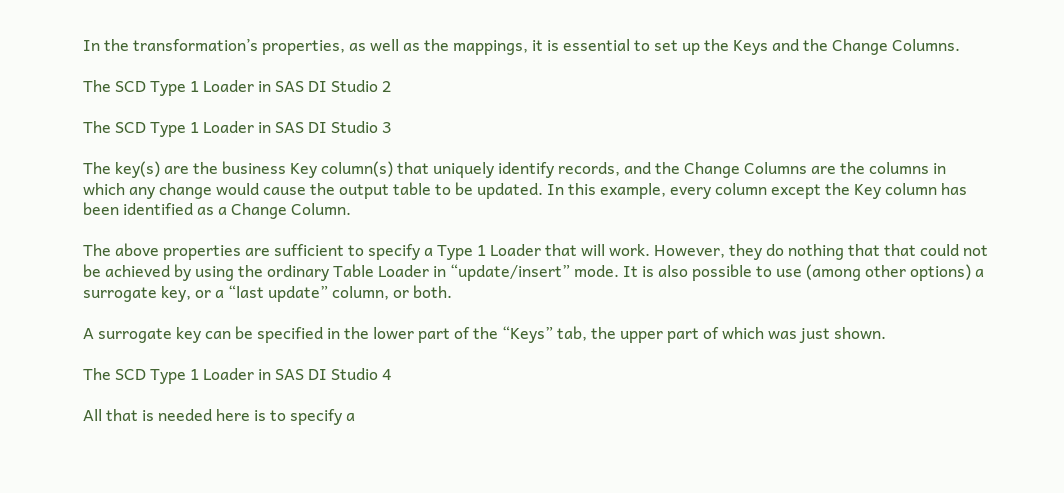In the transformation’s properties, as well as the mappings, it is essential to set up the Keys and the Change Columns.

The SCD Type 1 Loader in SAS DI Studio 2

The SCD Type 1 Loader in SAS DI Studio 3

The key(s) are the business Key column(s) that uniquely identify records, and the Change Columns are the columns in which any change would cause the output table to be updated. In this example, every column except the Key column has been identified as a Change Column.

The above properties are sufficient to specify a Type 1 Loader that will work. However, they do nothing that that could not be achieved by using the ordinary Table Loader in “update/insert” mode. It is also possible to use (among other options) a surrogate key, or a “last update” column, or both.

A surrogate key can be specified in the lower part of the “Keys” tab, the upper part of which was just shown.

The SCD Type 1 Loader in SAS DI Studio 4

All that is needed here is to specify a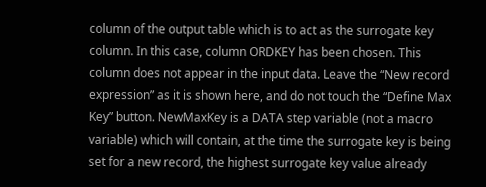column of the output table which is to act as the surrogate key column. In this case, column ORDKEY has been chosen. This column does not appear in the input data. Leave the “New record expression” as it is shown here, and do not touch the “Define Max Key” button. NewMaxKey is a DATA step variable (not a macro variable) which will contain, at the time the surrogate key is being set for a new record, the highest surrogate key value already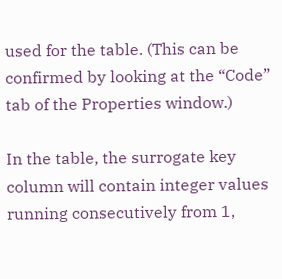used for the table. (This can be confirmed by looking at the “Code” tab of the Properties window.)

In the table, the surrogate key column will contain integer values running consecutively from 1,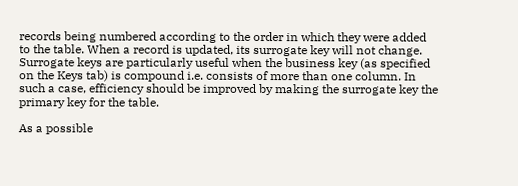records being numbered according to the order in which they were added to the table. When a record is updated, its surrogate key will not change. Surrogate keys are particularly useful when the business key (as specified on the Keys tab) is compound i.e. consists of more than one column. In such a case, efficiency should be improved by making the surrogate key the primary key for the table.

As a possible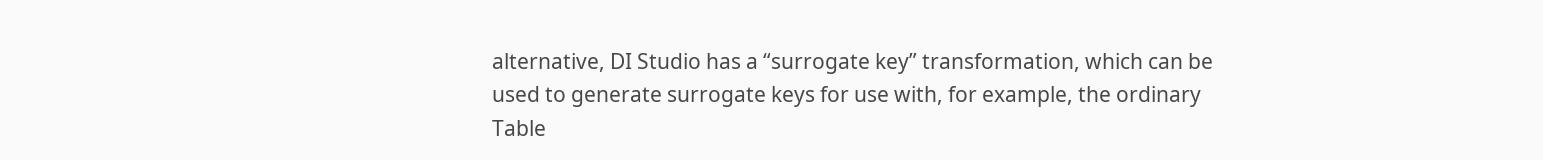alternative, DI Studio has a “surrogate key” transformation, which can be used to generate surrogate keys for use with, for example, the ordinary Table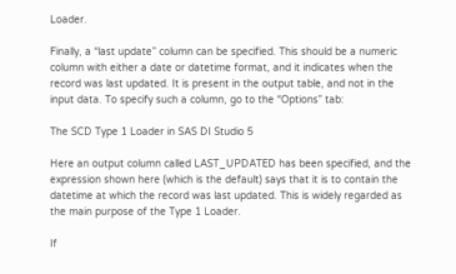Loader.

Finally, a “last update” column can be specified. This should be a numeric column with either a date or datetime format, and it indicates when the record was last updated. It is present in the output table, and not in the input data. To specify such a column, go to the “Options” tab:

The SCD Type 1 Loader in SAS DI Studio 5

Here an output column called LAST_UPDATED has been specified, and the expression shown here (which is the default) says that it is to contain the datetime at which the record was last updated. This is widely regarded as the main purpose of the Type 1 Loader.

If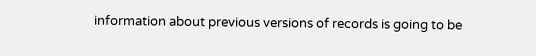information about previous versions of records is going to be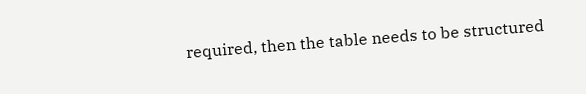required, then the table needs to be structured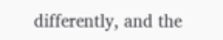differently, and the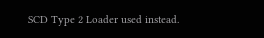SCD Type 2 Loader used instead.